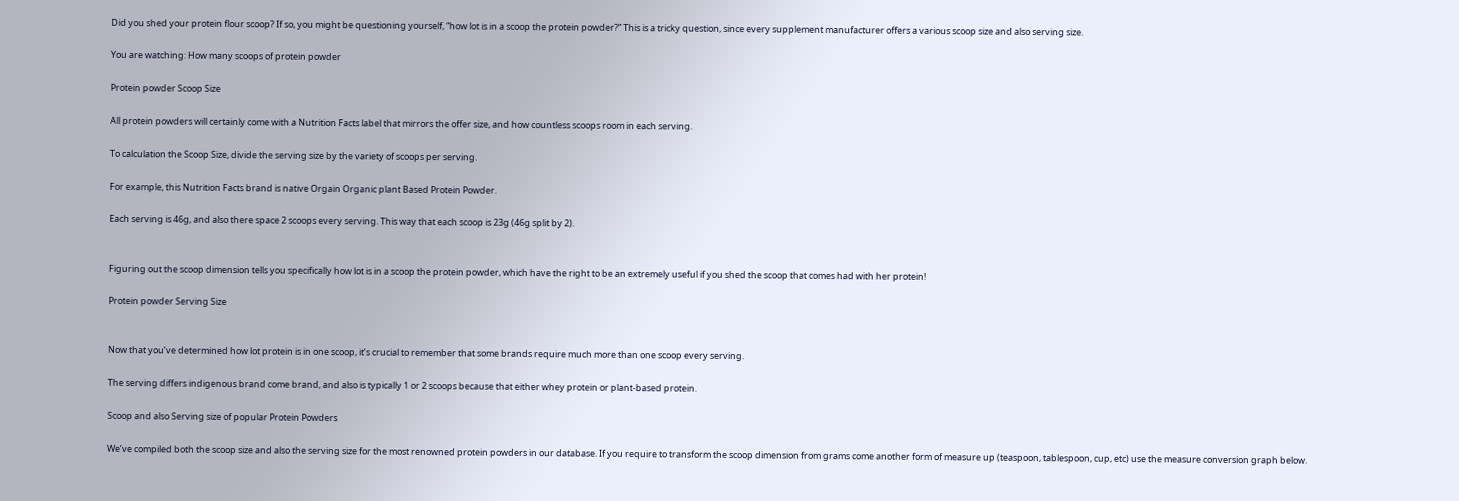Did you shed your protein flour scoop? If so, you might be questioning yourself, “how lot is in a scoop the protein powder?” This is a tricky question, since every supplement manufacturer offers a various scoop size and also serving size.

You are watching: How many scoops of protein powder

Protein powder Scoop Size

All protein powders will certainly come with a Nutrition Facts label that mirrors the offer size, and how countless scoops room in each serving.

To calculation the Scoop Size, divide the serving size by the variety of scoops per serving.

For example, this Nutrition Facts brand is native Orgain Organic plant Based Protein Powder.

Each serving is 46g, and also there space 2 scoops every serving. This way that each scoop is 23g (46g split by 2).


Figuring out the scoop dimension tells you specifically how lot is in a scoop the protein powder, which have the right to be an extremely useful if you shed the scoop that comes had with her protein!

Protein powder Serving Size


Now that you’ve determined how lot protein is in one scoop, it’s crucial to remember that some brands require much more than one scoop every serving.

The serving differs indigenous brand come brand, and also is typically 1 or 2 scoops because that either whey protein or plant-based protein.

Scoop and also Serving size of popular Protein Powders

We’ve compiled both the scoop size and also the serving size for the most renowned protein powders in our database. If you require to transform the scoop dimension from grams come another form of measure up (teaspoon, tablespoon, cup, etc) use the measure conversion graph below.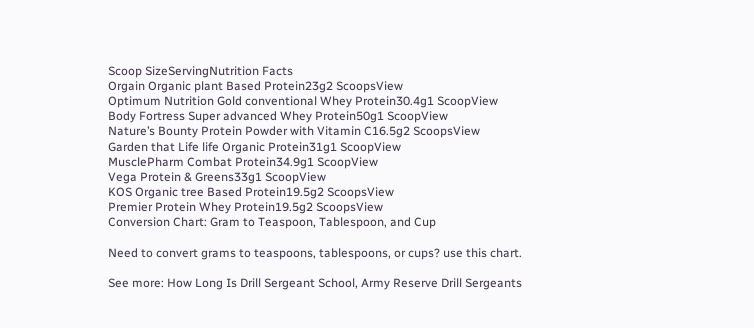Scoop SizeServingNutrition Facts
Orgain Organic plant Based Protein23g2 ScoopsView
Optimum Nutrition Gold conventional Whey Protein30.4g1 ScoopView
Body Fortress Super advanced Whey Protein50g1 ScoopView
Nature’s Bounty Protein Powder with Vitamin C16.5g2 ScoopsView
Garden that Life life Organic Protein31g1 ScoopView
MusclePharm Combat Protein34.9g1 ScoopView
Vega Protein & Greens33g1 ScoopView
KOS Organic tree Based Protein19.5g2 ScoopsView
Premier Protein Whey Protein19.5g2 ScoopsView
Conversion Chart: Gram to Teaspoon, Tablespoon, and Cup

Need to convert grams to teaspoons, tablespoons, or cups? use this chart.

See more: How Long Is Drill Sergeant School, Army Reserve Drill Sergeants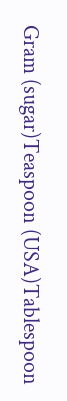Gram (sugar)Teaspoon (USA)Tablespoon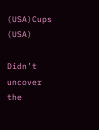(USA)Cups (USA)

Didn’t uncover the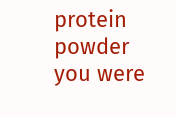protein powder you were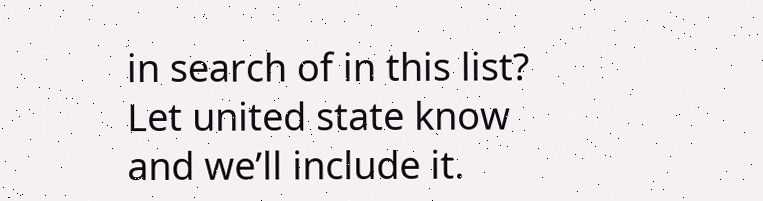in search of in this list? Let united state know and we’ll include it.